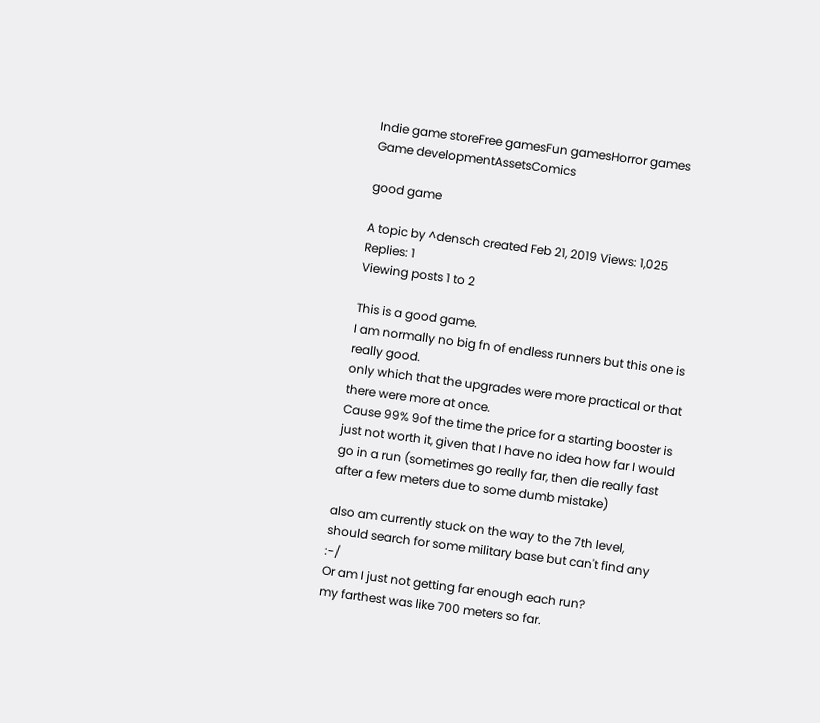Indie game storeFree gamesFun gamesHorror games
Game developmentAssetsComics

good game

A topic by ^densch created Feb 21, 2019 Views: 1,025 Replies: 1
Viewing posts 1 to 2

This is a good game.
I am normally no big fn of endless runners but this one is really good.
only which that the upgrades were more practical or that there were more at once.
Cause 99% 9of the time the price for a starting booster is just not worth it, given that I have no idea how far I would go in a run (sometimes go really far, then die really fast after a few meters due to some dumb mistake)

also am currently stuck on the way to the 7th level, should search for some military base but can't find any :-/
Or am I just not getting far enough each run?
my farthest was like 700 meters so far.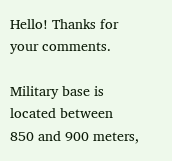Hello! Thanks for your comments.

Military base is located between 850 and 900 meters,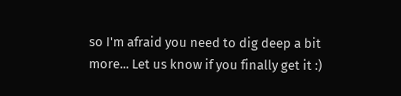so I'm afraid you need to dig deep a bit more... Let us know if you finally get it :)